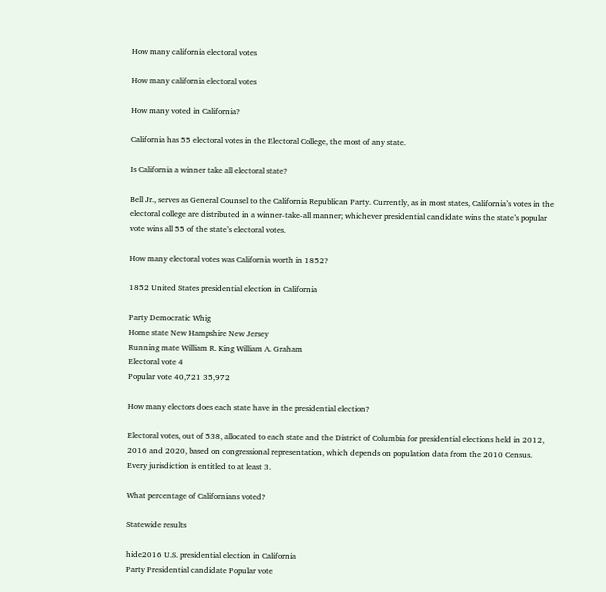How many california electoral votes

How many california electoral votes

How many voted in California?

California has 55 electoral votes in the Electoral College, the most of any state.

Is California a winner take all electoral state?

Bell Jr., serves as General Counsel to the California Republican Party. Currently, as in most states, California’s votes in the electoral college are distributed in a winner-take-all manner; whichever presidential candidate wins the state’s popular vote wins all 55 of the state’s electoral votes.

How many electoral votes was California worth in 1852?

1852 United States presidential election in California

Party Democratic Whig
Home state New Hampshire New Jersey
Running mate William R. King William A. Graham
Electoral vote 4
Popular vote 40,721 35,972

How many electors does each state have in the presidential election?

Electoral votes, out of 538, allocated to each state and the District of Columbia for presidential elections held in 2012, 2016 and 2020, based on congressional representation, which depends on population data from the 2010 Census. Every jurisdiction is entitled to at least 3.

What percentage of Californians voted?

Statewide results

hide2016 U.S. presidential election in California
Party Presidential candidate Popular vote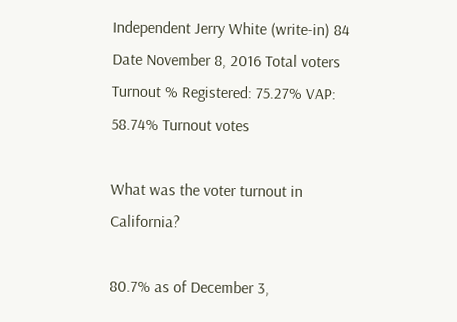Independent Jerry White (write-in) 84
Date November 8, 2016 Total voters
Turnout % Registered: 75.27% VAP: 58.74% Turnout votes

What was the voter turnout in California?

80.7% as of December 3,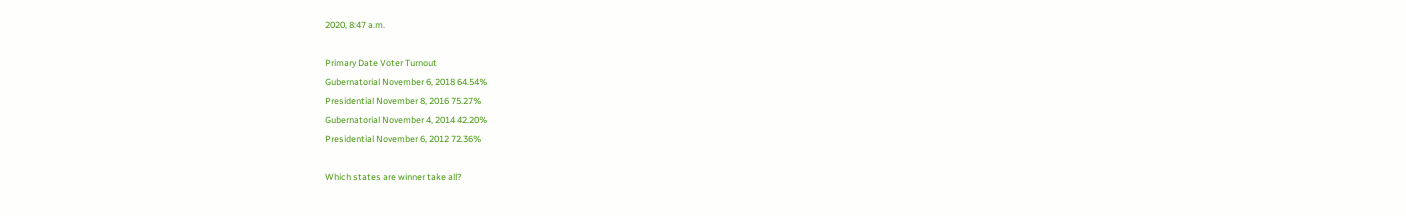2020, 8:47 a.m.

Primary Date Voter Turnout
Gubernatorial November 6, 2018 64.54%
Presidential November 8, 2016 75.27%
Gubernatorial November 4, 2014 42.20%
Presidential November 6, 2012 72.36%

Which states are winner take all?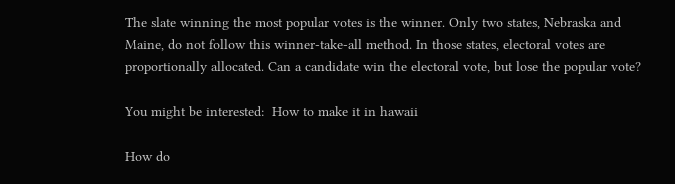The slate winning the most popular votes is the winner. Only two states, Nebraska and Maine, do not follow this winner-take-all method. In those states, electoral votes are proportionally allocated. Can a candidate win the electoral vote, but lose the popular vote?

You might be interested:  How to make it in hawaii

How do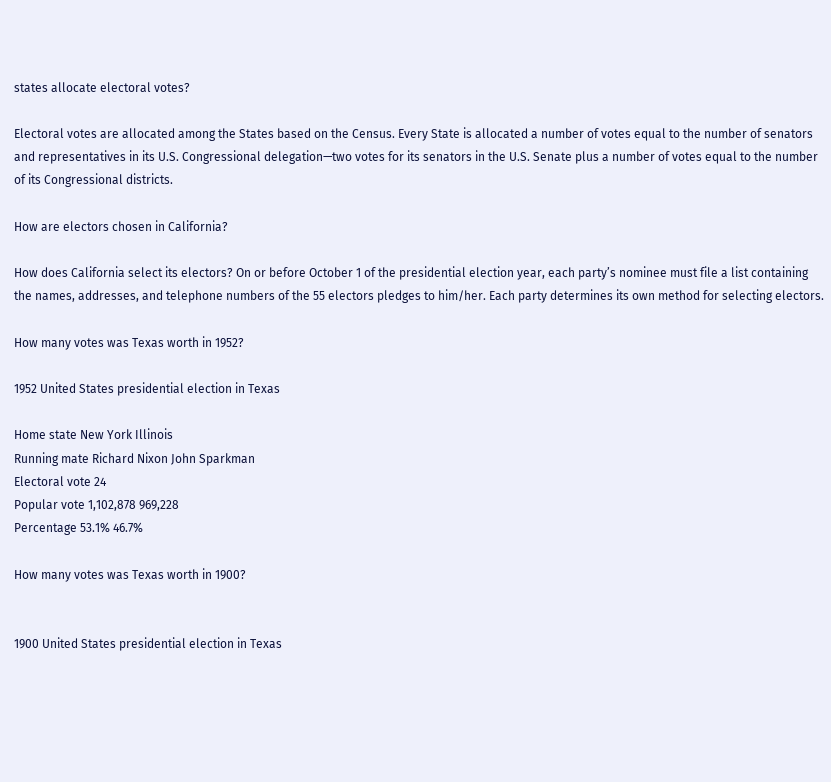states allocate electoral votes?

Electoral votes are allocated among the States based on the Census. Every State is allocated a number of votes equal to the number of senators and representatives in its U.S. Congressional delegation—two votes for its senators in the U.S. Senate plus a number of votes equal to the number of its Congressional districts.

How are electors chosen in California?

How does California select its electors? On or before October 1 of the presidential election year, each party’s nominee must file a list containing the names, addresses, and telephone numbers of the 55 electors pledges to him/her. Each party determines its own method for selecting electors.

How many votes was Texas worth in 1952?

1952 United States presidential election in Texas

Home state New York Illinois
Running mate Richard Nixon John Sparkman
Electoral vote 24
Popular vote 1,102,878 969,228
Percentage 53.1% 46.7%

How many votes was Texas worth in 1900?


1900 United States presidential election in Texas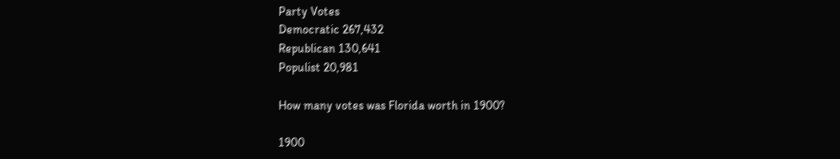Party Votes
Democratic 267,432
Republican 130,641
Populist 20,981

How many votes was Florida worth in 1900?

1900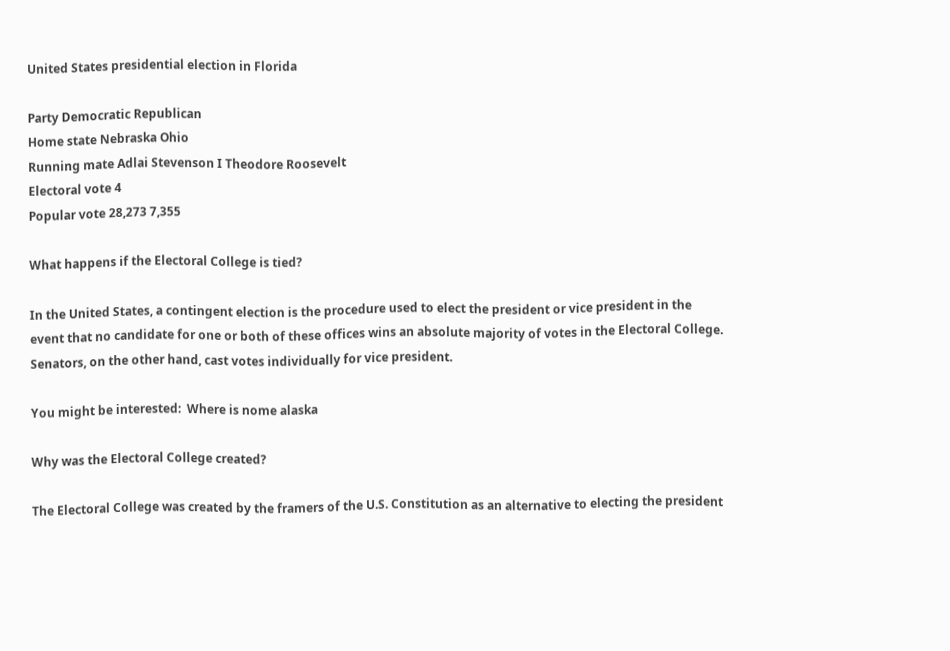United States presidential election in Florida

Party Democratic Republican
Home state Nebraska Ohio
Running mate Adlai Stevenson I Theodore Roosevelt
Electoral vote 4
Popular vote 28,273 7,355

What happens if the Electoral College is tied?

In the United States, a contingent election is the procedure used to elect the president or vice president in the event that no candidate for one or both of these offices wins an absolute majority of votes in the Electoral College. Senators, on the other hand, cast votes individually for vice president.

You might be interested:  Where is nome alaska

Why was the Electoral College created?

The Electoral College was created by the framers of the U.S. Constitution as an alternative to electing the president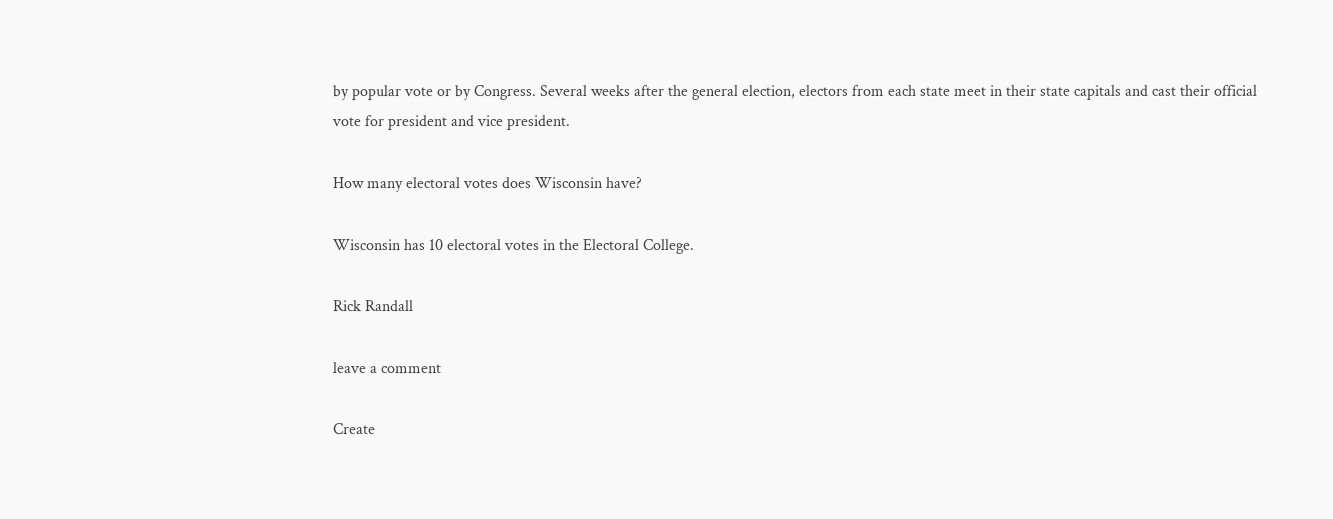by popular vote or by Congress. Several weeks after the general election, electors from each state meet in their state capitals and cast their official vote for president and vice president.

How many electoral votes does Wisconsin have?

Wisconsin has 10 electoral votes in the Electoral College.

Rick Randall

leave a comment

Create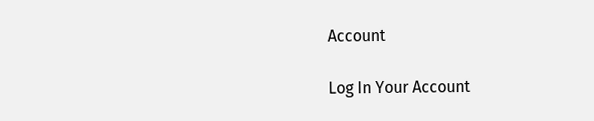Account

Log In Your Account